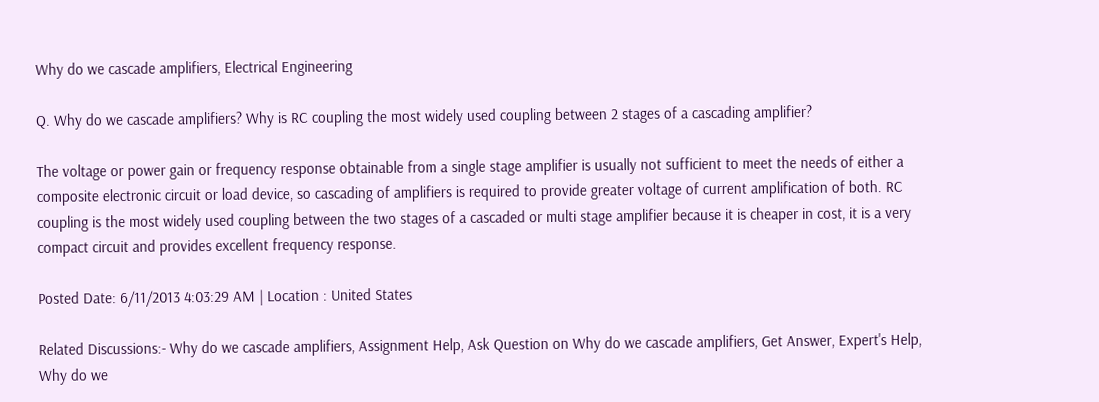Why do we cascade amplifiers, Electrical Engineering

Q. Why do we cascade amplifiers? Why is RC coupling the most widely used coupling between 2 stages of a cascading amplifier?

The voltage or power gain or frequency response obtainable from a single stage amplifier is usually not sufficient to meet the needs of either a composite electronic circuit or load device, so cascading of amplifiers is required to provide greater voltage of current amplification of both. RC coupling is the most widely used coupling between the two stages of a cascaded or multi stage amplifier because it is cheaper in cost, it is a very compact circuit and provides excellent frequency response.

Posted Date: 6/11/2013 4:03:29 AM | Location : United States

Related Discussions:- Why do we cascade amplifiers, Assignment Help, Ask Question on Why do we cascade amplifiers, Get Answer, Expert's Help, Why do we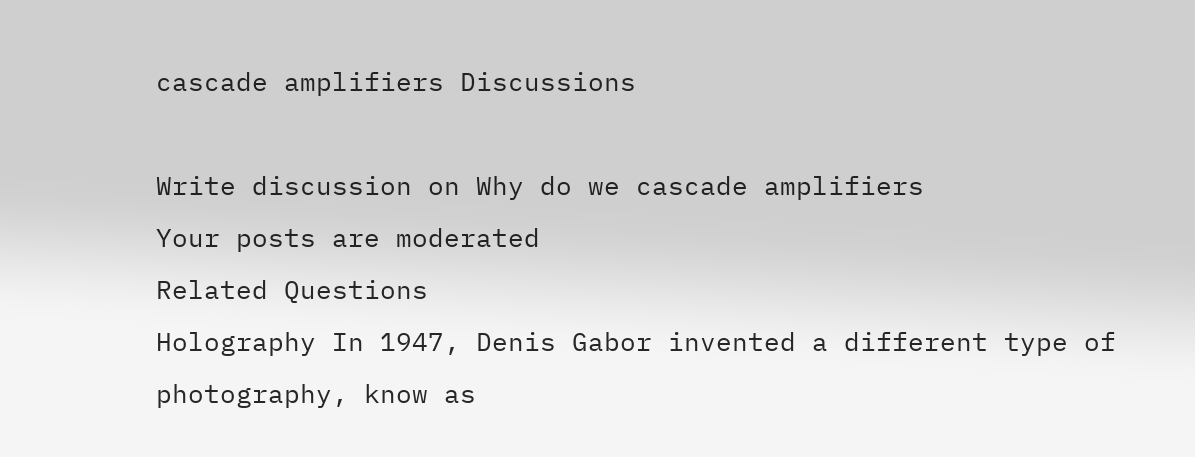cascade amplifiers Discussions

Write discussion on Why do we cascade amplifiers
Your posts are moderated
Related Questions
Holography In 1947, Denis Gabor invented a different type of photography, know as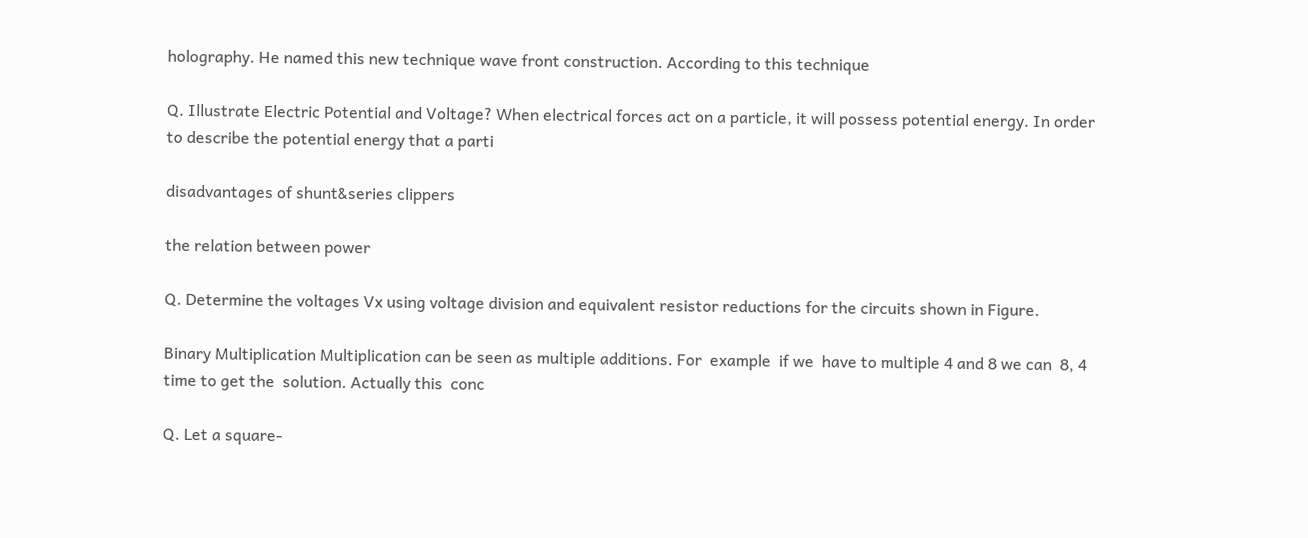holography. He named this new technique wave front construction. According to this technique

Q. Illustrate Electric Potential and Voltage? When electrical forces act on a particle, it will possess potential energy. In order to describe the potential energy that a parti

disadvantages of shunt&series clippers

the relation between power

Q. Determine the voltages Vx using voltage division and equivalent resistor reductions for the circuits shown in Figure.

Binary Multiplication Multiplication can be seen as multiple additions. For  example  if we  have to multiple 4 and 8 we can  8, 4  time to get the  solution. Actually this  conc

Q. Let a square-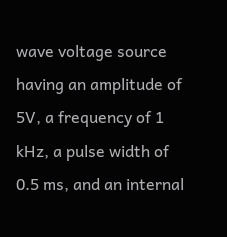wave voltage source having an amplitude of 5V, a frequency of 1 kHz, a pulse width of 0.5 ms, and an internal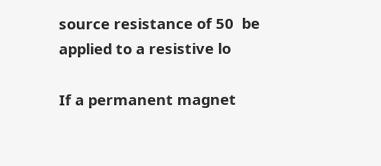source resistance of 50  be applied to a resistive lo

If a permanent magnet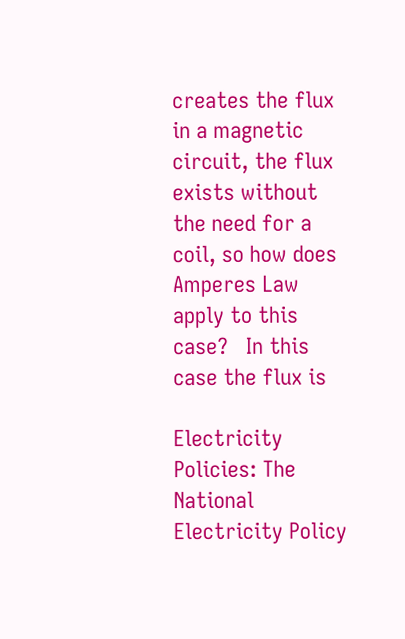creates the flux in a magnetic circuit, the flux exists without the need for a coil, so how does Amperes Law apply to this case?   In this case the flux is

Electricity Policies: The National Electricity Policy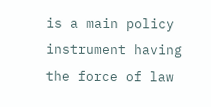is a main policy instrument having the force of law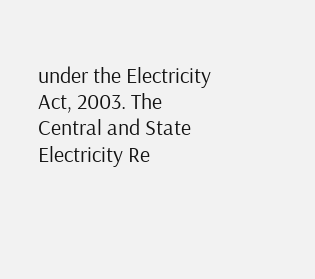under the Electricity Act, 2003. The Central and State Electricity Re